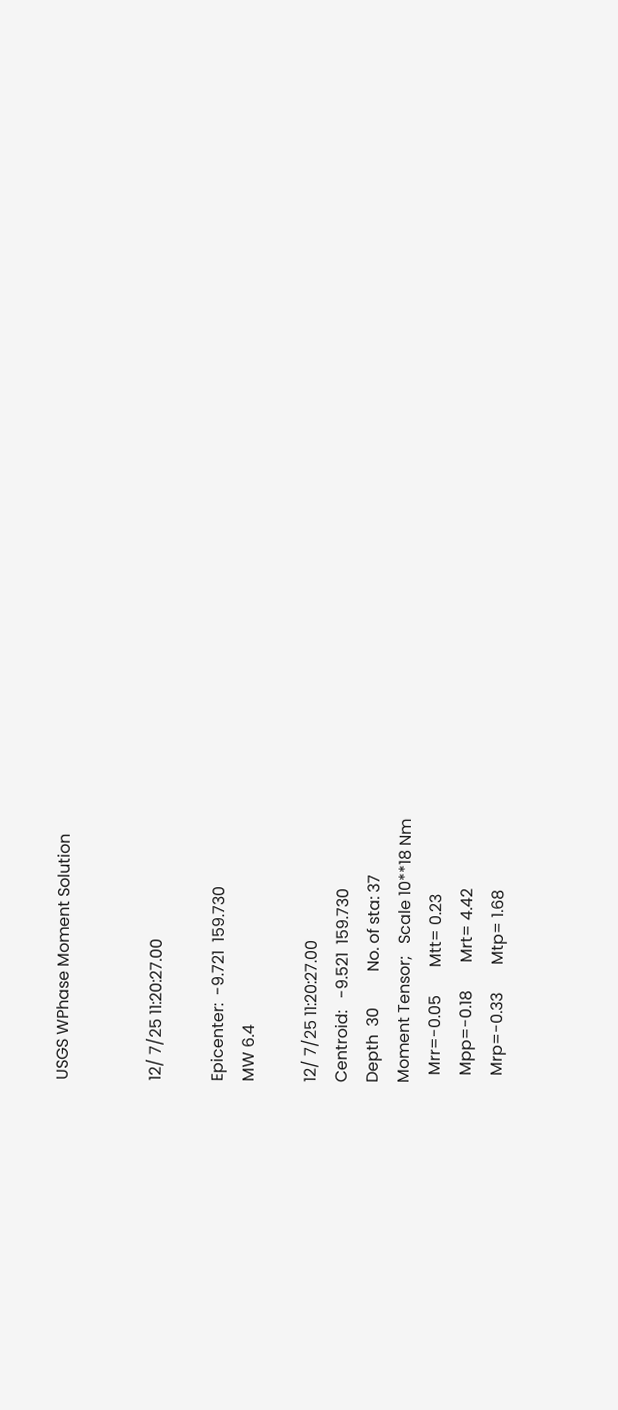USGS WPhase Moment Solution


12/ 7/25 11:20:27.00

Epicenter:  -9.721  159.730
MW 6.4

12/ 7/25 11:20:27.00
Centroid:   -9.521  159.730
Depth  30         No. of sta: 37
Moment Tensor;   Scale 10**18 Nm
  Mrr=-0.05       Mtt= 0.23
  Mpp=-0.18       Mrt= 4.42
  Mrp=-0.33       Mtp= 1.68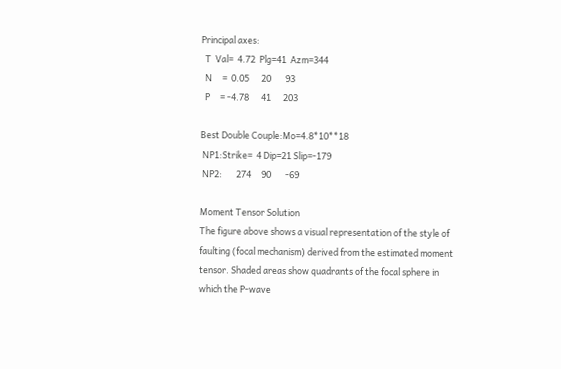Principal axes:
  T  Val=  4.72  Plg=41  Azm=344
  N     =  0.05      20       93
  P     = -4.78      41      203

Best Double Couple:Mo=4.8*10**18
 NP1:Strike=  4 Dip=21 Slip=-179
 NP2:       274     90       -69

Moment Tensor Solution
The figure above shows a visual representation of the style of faulting (focal mechanism) derived from the estimated moment tensor. Shaded areas show quadrants of the focal sphere in which the P-wave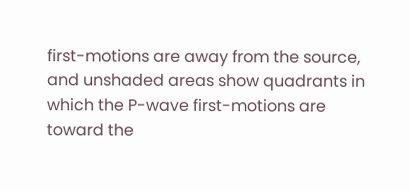first-motions are away from the source, and unshaded areas show quadrants in which the P-wave first-motions are toward the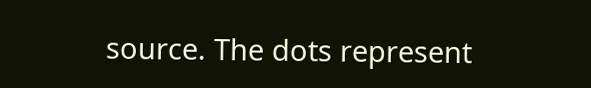source. The dots represent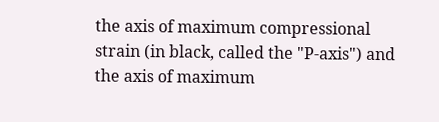the axis of maximum compressional strain (in black, called the "P-axis") and the axis of maximum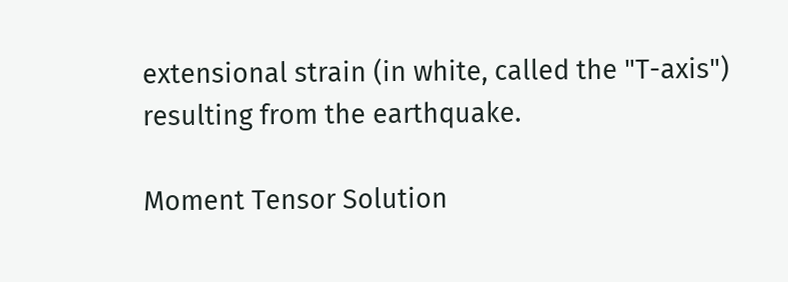extensional strain (in white, called the "T-axis") resulting from the earthquake.

Moment Tensor Solution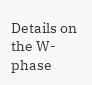Details on the W-phase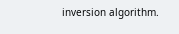inversion algorithm.